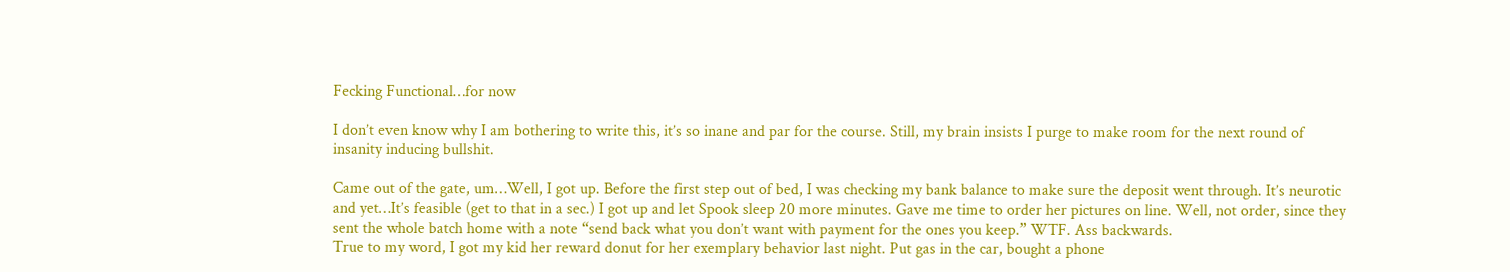Fecking Functional…for now

I don’t even know why I am bothering to write this, it’s so inane and par for the course. Still, my brain insists I purge to make room for the next round of insanity inducing bullshit.

Came out of the gate, um…Well, I got up. Before the first step out of bed, I was checking my bank balance to make sure the deposit went through. It’s neurotic and yet…It’s feasible (get to that in a sec.) I got up and let Spook sleep 20 more minutes. Gave me time to order her pictures on line. Well, not order, since they sent the whole batch home with a note “send back what you don’t want with payment for the ones you keep.” WTF. Ass backwards.
True to my word, I got my kid her reward donut for her exemplary behavior last night. Put gas in the car, bought a phone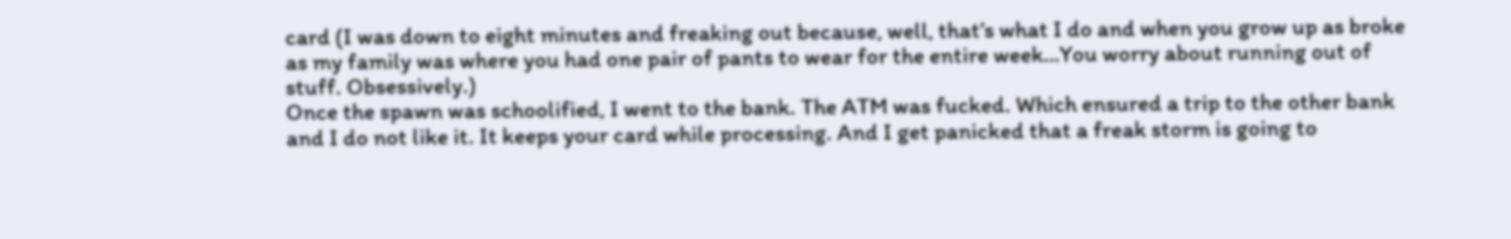card (I was down to eight minutes and freaking out because, well, that’s what I do and when you grow up as broke as my family was where you had one pair of pants to wear for the entire week…You worry about running out of stuff. Obsessively.)
Once the spawn was schoolified, I went to the bank. The ATM was fucked. Which ensured a trip to the other bank and I do not like it. It keeps your card while processing. And I get panicked that a freak storm is going to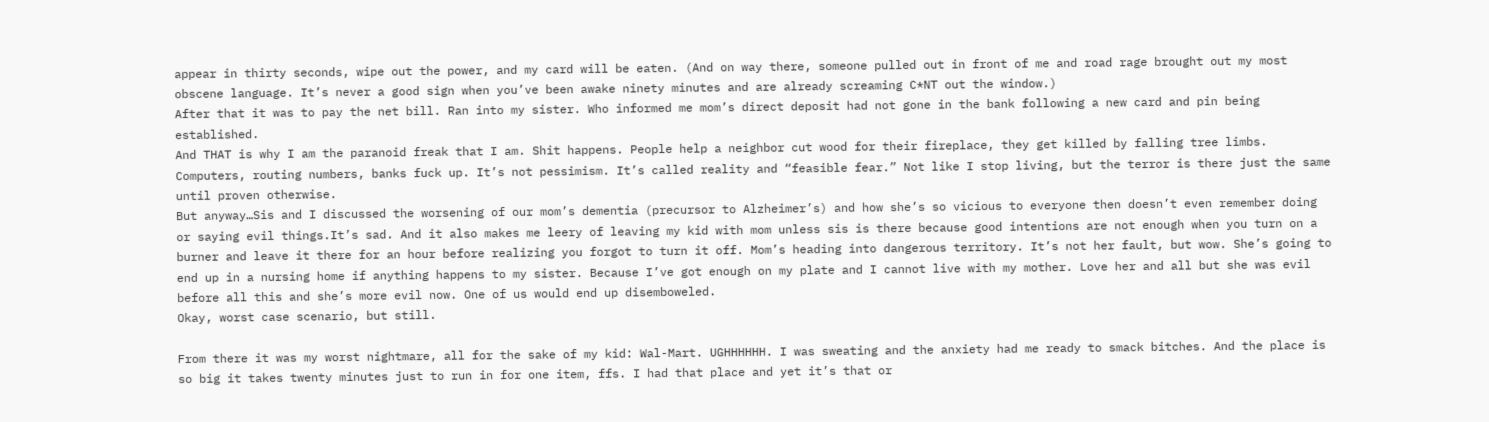appear in thirty seconds, wipe out the power, and my card will be eaten. (And on way there, someone pulled out in front of me and road rage brought out my most obscene language. It’s never a good sign when you’ve been awake ninety minutes and are already screaming C*NT out the window.)
After that it was to pay the net bill. Ran into my sister. Who informed me mom’s direct deposit had not gone in the bank following a new card and pin being established.
And THAT is why I am the paranoid freak that I am. Shit happens. People help a neighbor cut wood for their fireplace, they get killed by falling tree limbs. Computers, routing numbers, banks fuck up. It’s not pessimism. It’s called reality and “feasible fear.” Not like I stop living, but the terror is there just the same until proven otherwise.
But anyway…Sis and I discussed the worsening of our mom’s dementia (precursor to Alzheimer’s) and how she’s so vicious to everyone then doesn’t even remember doing or saying evil things.It’s sad. And it also makes me leery of leaving my kid with mom unless sis is there because good intentions are not enough when you turn on a burner and leave it there for an hour before realizing you forgot to turn it off. Mom’s heading into dangerous territory. It’s not her fault, but wow. She’s going to end up in a nursing home if anything happens to my sister. Because I’ve got enough on my plate and I cannot live with my mother. Love her and all but she was evil before all this and she’s more evil now. One of us would end up disemboweled.
Okay, worst case scenario, but still.

From there it was my worst nightmare, all for the sake of my kid: Wal-Mart. UGHHHHHH. I was sweating and the anxiety had me ready to smack bitches. And the place is so big it takes twenty minutes just to run in for one item, ffs. I had that place and yet it’s that or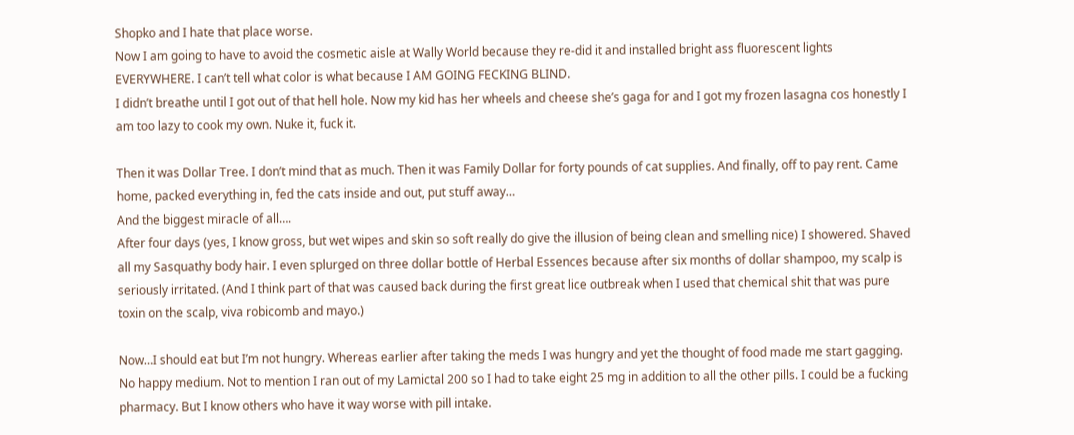Shopko and I hate that place worse.
Now I am going to have to avoid the cosmetic aisle at Wally World because they re-did it and installed bright ass fluorescent lights EVERYWHERE. I can’t tell what color is what because I AM GOING FECKING BLIND.
I didn’t breathe until I got out of that hell hole. Now my kid has her wheels and cheese she’s gaga for and I got my frozen lasagna cos honestly I am too lazy to cook my own. Nuke it, fuck it.

Then it was Dollar Tree. I don’t mind that as much. Then it was Family Dollar for forty pounds of cat supplies. And finally, off to pay rent. Came home, packed everything in, fed the cats inside and out, put stuff away…
And the biggest miracle of all….
After four days (yes, I know gross, but wet wipes and skin so soft really do give the illusion of being clean and smelling nice) I showered. Shaved all my Sasquathy body hair. I even splurged on three dollar bottle of Herbal Essences because after six months of dollar shampoo, my scalp is seriously irritated. (And I think part of that was caused back during the first great lice outbreak when I used that chemical shit that was pure toxin on the scalp, viva robicomb and mayo.)

Now…I should eat but I’m not hungry. Whereas earlier after taking the meds I was hungry and yet the thought of food made me start gagging. No happy medium. Not to mention I ran out of my Lamictal 200 so I had to take eight 25 mg in addition to all the other pills. I could be a fucking pharmacy. But I know others who have it way worse with pill intake.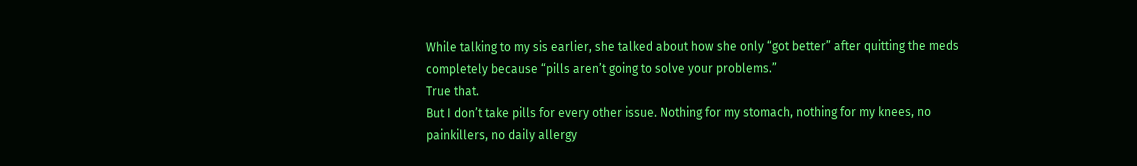While talking to my sis earlier, she talked about how she only “got better” after quitting the meds completely because “pills aren’t going to solve your problems.”
True that.
But I don’t take pills for every other issue. Nothing for my stomach, nothing for my knees, no painkillers, no daily allergy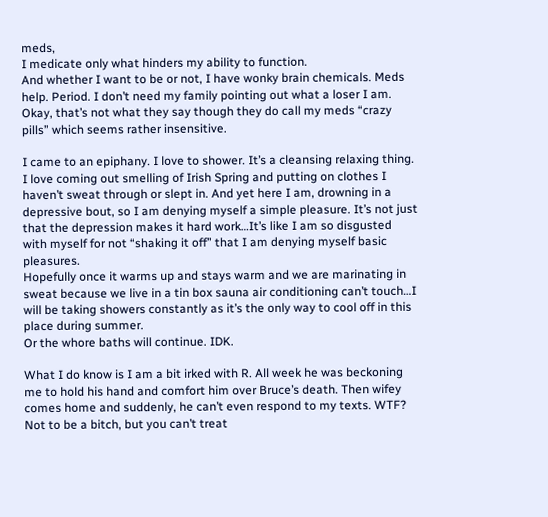meds,
I medicate only what hinders my ability to function.
And whether I want to be or not, I have wonky brain chemicals. Meds help. Period. I don’t need my family pointing out what a loser I am. Okay, that’s not what they say though they do call my meds “crazy pills” which seems rather insensitive.

I came to an epiphany. I love to shower. It’s a cleansing relaxing thing. I love coming out smelling of Irish Spring and putting on clothes I haven’t sweat through or slept in. And yet here I am, drowning in a depressive bout, so I am denying myself a simple pleasure. It’s not just that the depression makes it hard work…It’s like I am so disgusted with myself for not “shaking it off” that I am denying myself basic pleasures.
Hopefully once it warms up and stays warm and we are marinating in sweat because we live in a tin box sauna air conditioning can’t touch…I will be taking showers constantly as it’s the only way to cool off in this place during summer.
Or the whore baths will continue. IDK.

What I do know is I am a bit irked with R. All week he was beckoning me to hold his hand and comfort him over Bruce’s death. Then wifey comes home and suddenly, he can’t even respond to my texts. WTF? Not to be a bitch, but you can’t treat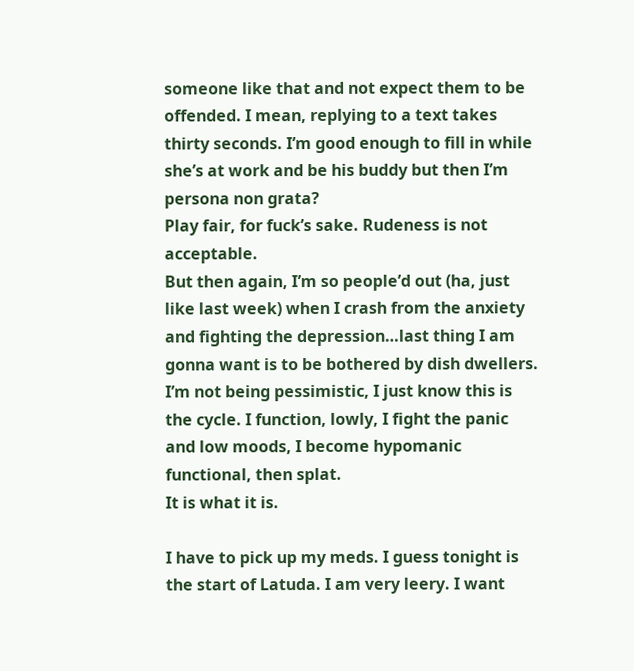someone like that and not expect them to be offended. I mean, replying to a text takes thirty seconds. I’m good enough to fill in while she’s at work and be his buddy but then I’m persona non grata?
Play fair, for fuck’s sake. Rudeness is not acceptable.
But then again, I’m so people’d out (ha, just like last week) when I crash from the anxiety and fighting the depression…last thing I am gonna want is to be bothered by dish dwellers. I’m not being pessimistic, I just know this is the cycle. I function, lowly, I fight the panic and low moods, I become hypomanic functional, then splat.
It is what it is.

I have to pick up my meds. I guess tonight is the start of Latuda. I am very leery. I want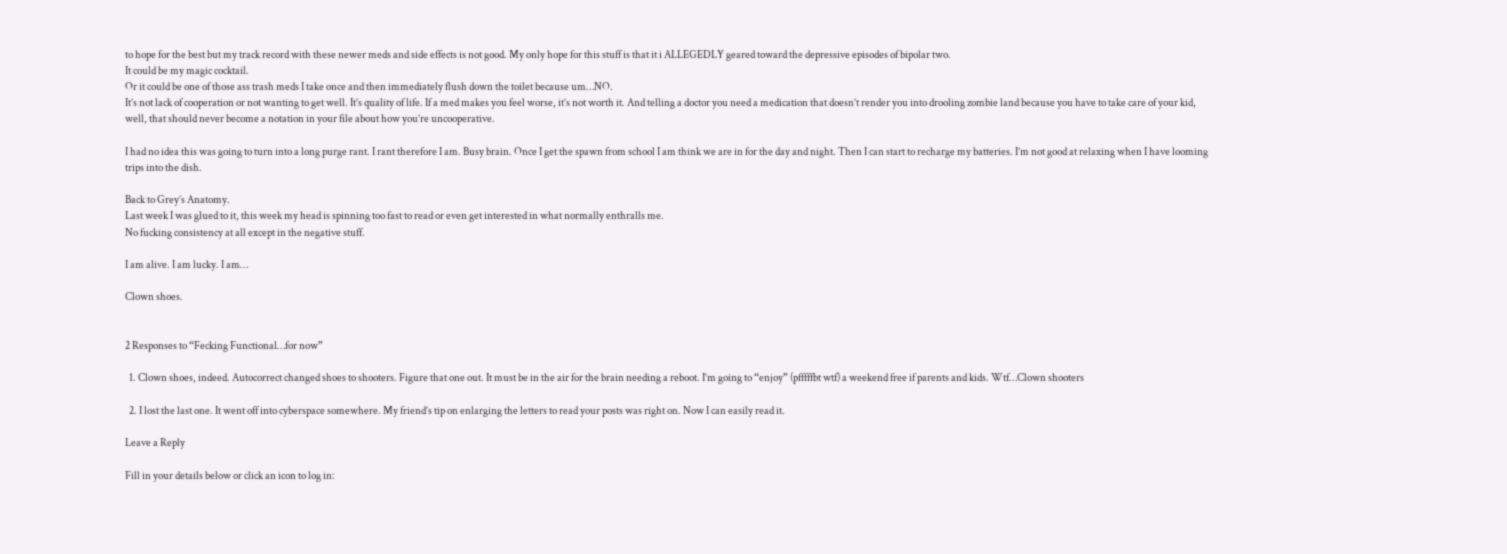to hope for the best but my track record with these newer meds and side effects is not good. My only hope for this stuff is that it i ALLEGEDLY geared toward the depressive episodes of bipolar two.
It could be my magic cocktail.
Or it could be one of those ass trash meds I take once and then immediately flush down the toilet because um…NO.
It’s not lack of cooperation or not wanting to get well. It’s quality of life. If a med makes you feel worse, it’s not worth it. And telling a doctor you need a medication that doesn’t render you into drooling zombie land because you have to take care of your kid, well, that should never become a notation in your file about how you’re uncooperative.

I had no idea this was going to turn into a long purge rant. I rant therefore I am. Busy brain. Once I get the spawn from school I am think we are in for the day and night. Then I can start to recharge my batteries. I’m not good at relaxing when I have looming trips into the dish.

Back to Grey’s Anatomy.
Last week I was glued to it, this week my head is spinning too fast to read or even get interested in what normally enthralls me.
No fucking consistency at all except in the negative stuff.

I am alive. I am lucky. I am…

Clown shoes.


2 Responses to “Fecking Functional…for now”

  1. Clown shoes, indeed. Autocorrect changed shoes to shooters. Figure that one out. It must be in the air for the brain needing a reboot. I’m going to “enjoy” (pfffffbt wtf) a weekend free if parents and kids. Wtf…Clown shooters

  2. I lost the last one. It went off into cyberspace somewhere. My friend’s tip on enlarging the letters to read your posts was right on. Now I can easily read it.

Leave a Reply

Fill in your details below or click an icon to log in: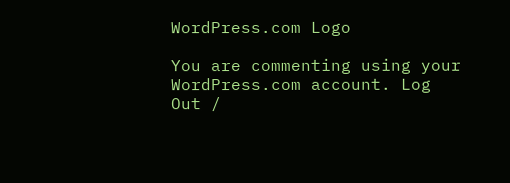WordPress.com Logo

You are commenting using your WordPress.com account. Log Out /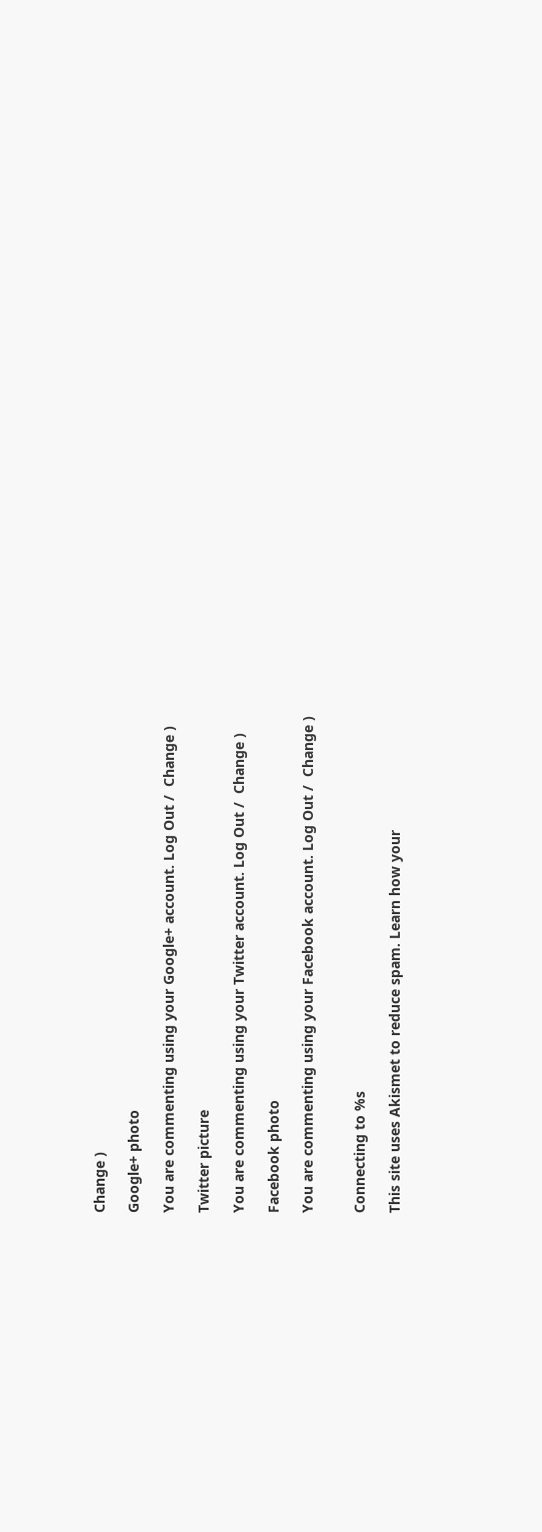Change )

Google+ photo

You are commenting using your Google+ account. Log Out /  Change )

Twitter picture

You are commenting using your Twitter account. Log Out /  Change )

Facebook photo

You are commenting using your Facebook account. Log Out /  Change )


Connecting to %s

This site uses Akismet to reduce spam. Learn how your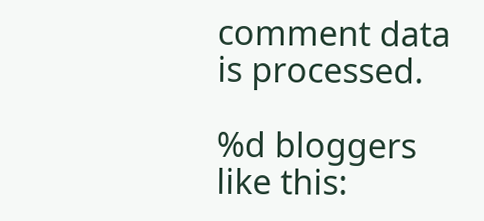comment data is processed.

%d bloggers like this: